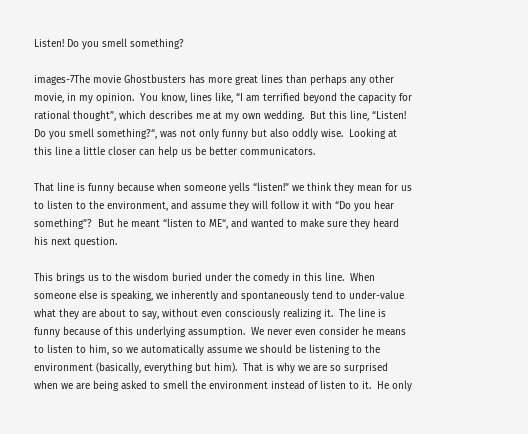Listen! Do you smell something?

images-7The movie Ghostbusters has more great lines than perhaps any other movie, in my opinion.  You know, lines like, “I am terrified beyond the capacity for rational thought”, which describes me at my own wedding.  But this line, “Listen!  Do you smell something?“, was not only funny but also oddly wise.  Looking at this line a little closer can help us be better communicators.

That line is funny because when someone yells “listen!” we think they mean for us to listen to the environment, and assume they will follow it with “Do you hear something”?  But he meant “listen to ME“, and wanted to make sure they heard his next question.

This brings us to the wisdom buried under the comedy in this line.  When someone else is speaking, we inherently and spontaneously tend to under-value what they are about to say, without even consciously realizing it.  The line is funny because of this underlying assumption.  We never even consider he means to listen to him, so we automatically assume we should be listening to the environment (basically, everything but him).  That is why we are so surprised when we are being asked to smell the environment instead of listen to it.  He only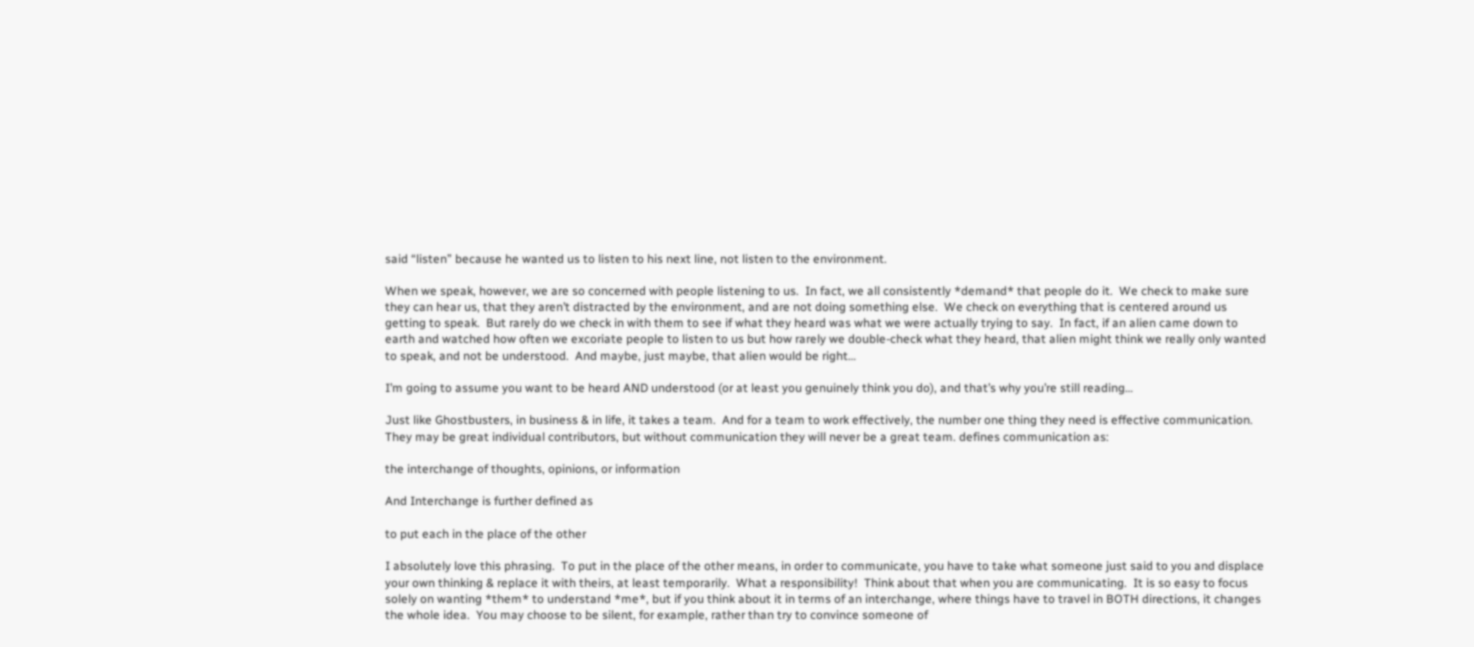said “listen” because he wanted us to listen to his next line, not listen to the environment.

When we speak, however, we are so concerned with people listening to us.  In fact, we all consistently *demand* that people do it.  We check to make sure they can hear us, that they aren’t distracted by the environment, and are not doing something else.  We check on everything that is centered around us getting to speak.  But rarely do we check in with them to see if what they heard was what we were actually trying to say.  In fact, if an alien came down to earth and watched how often we excoriate people to listen to us but how rarely we double-check what they heard, that alien might think we really only wanted to speak, and not be understood.  And maybe, just maybe, that alien would be right…

I’m going to assume you want to be heard AND understood (or at least you genuinely think you do), and that’s why you’re still reading…

Just like Ghostbusters, in business & in life, it takes a team.  And for a team to work effectively, the number one thing they need is effective communication.  They may be great individual contributors, but without communication they will never be a great team. defines communication as:

the interchange of thoughts, opinions, or information

And Interchange is further defined as

to put each in the place of the other

I absolutely love this phrasing.  To put in the place of the other means, in order to communicate, you have to take what someone just said to you and displace your own thinking & replace it with theirs, at least temporarily.  What a responsibility!  Think about that when you are communicating.  It is so easy to focus solely on wanting *them* to understand *me*, but if you think about it in terms of an interchange, where things have to travel in BOTH directions, it changes the whole idea.  You may choose to be silent, for example, rather than try to convince someone of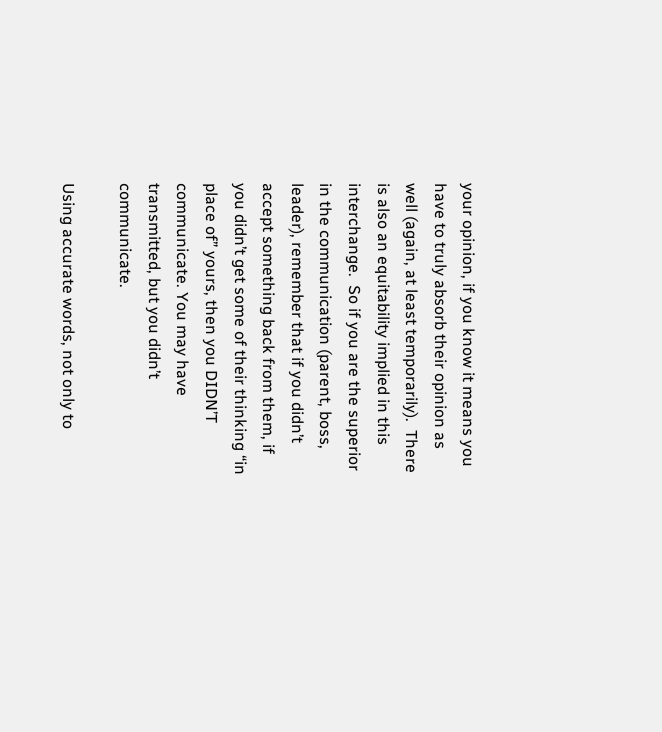your opinion, if you know it means you have to truly absorb their opinion as well (again, at least temporarily).  There is also an equitability implied in this interchange.  So if you are the superior in the communication (parent, boss, leader), remember that if you didn’t accept something back from them, if you didn’t get some of their thinking “in place of” yours, then you DIDN’T communicate. You may have transmitted, but you didn’t communicate.

Using accurate words, not only to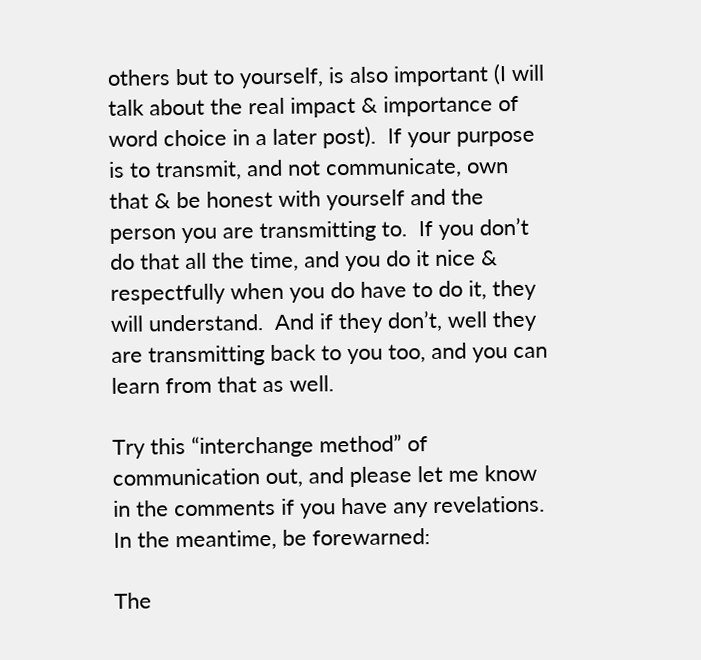others but to yourself, is also important (I will talk about the real impact & importance of word choice in a later post).  If your purpose is to transmit, and not communicate, own that & be honest with yourself and the person you are transmitting to.  If you don’t do that all the time, and you do it nice & respectfully when you do have to do it, they will understand.  And if they don’t, well they are transmitting back to you too, and you can learn from that as well.

Try this “interchange method” of communication out, and please let me know in the comments if you have any revelations.  In the meantime, be forewarned:

The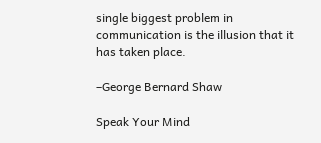single biggest problem in communication is the illusion that it has taken place.

–George Bernard Shaw

Speak Your Mind